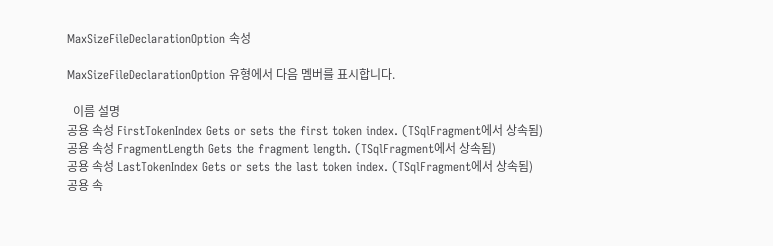MaxSizeFileDeclarationOption 속성

MaxSizeFileDeclarationOption 유형에서 다음 멤버를 표시합니다.

  이름 설명
공용 속성 FirstTokenIndex Gets or sets the first token index. (TSqlFragment에서 상속됨)
공용 속성 FragmentLength Gets the fragment length. (TSqlFragment에서 상속됨)
공용 속성 LastTokenIndex Gets or sets the last token index. (TSqlFragment에서 상속됨)
공용 속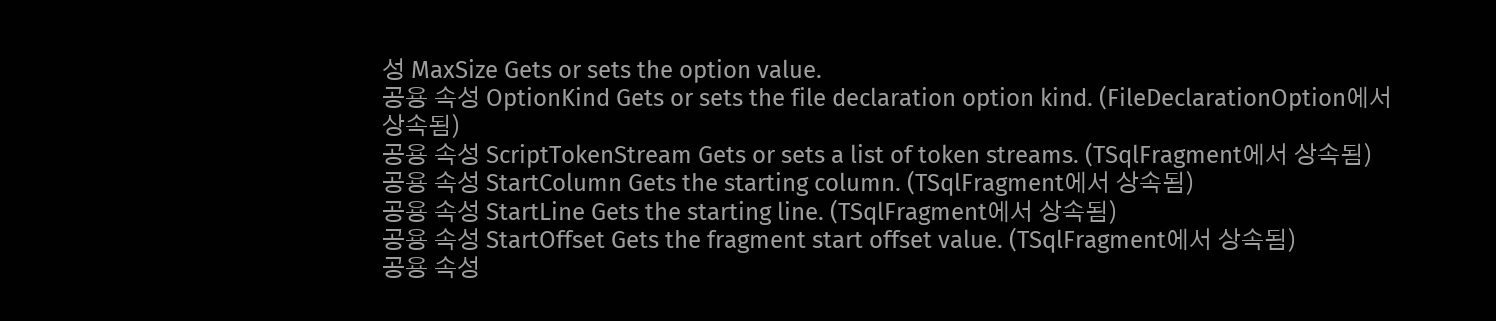성 MaxSize Gets or sets the option value.
공용 속성 OptionKind Gets or sets the file declaration option kind. (FileDeclarationOption에서 상속됨)
공용 속성 ScriptTokenStream Gets or sets a list of token streams. (TSqlFragment에서 상속됨)
공용 속성 StartColumn Gets the starting column. (TSqlFragment에서 상속됨)
공용 속성 StartLine Gets the starting line. (TSqlFragment에서 상속됨)
공용 속성 StartOffset Gets the fragment start offset value. (TSqlFragment에서 상속됨)
공용 속성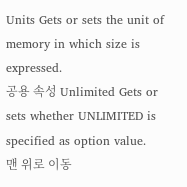Units Gets or sets the unit of memory in which size is expressed.
공용 속성 Unlimited Gets or sets whether UNLIMITED is specified as option value.
맨 위로 이동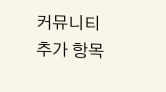커뮤니티 추가 항목